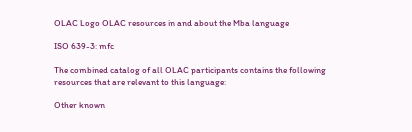OLAC Logo OLAC resources in and about the Mba language

ISO 639-3: mfc

The combined catalog of all OLAC participants contains the following resources that are relevant to this language:

Other known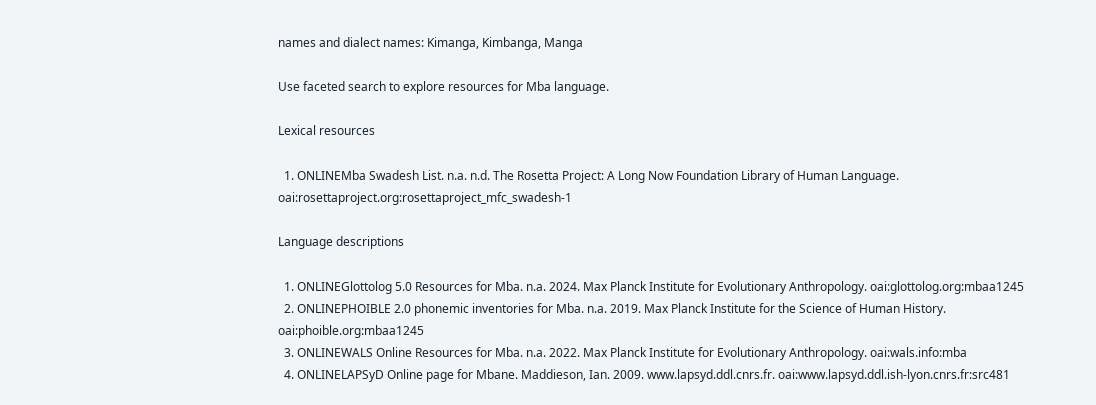names and dialect names: Kimanga, Kimbanga, Manga

Use faceted search to explore resources for Mba language.

Lexical resources

  1. ONLINEMba Swadesh List. n.a. n.d. The Rosetta Project: A Long Now Foundation Library of Human Language. oai:rosettaproject.org:rosettaproject_mfc_swadesh-1

Language descriptions

  1. ONLINEGlottolog 5.0 Resources for Mba. n.a. 2024. Max Planck Institute for Evolutionary Anthropology. oai:glottolog.org:mbaa1245
  2. ONLINEPHOIBLE 2.0 phonemic inventories for Mba. n.a. 2019. Max Planck Institute for the Science of Human History. oai:phoible.org:mbaa1245
  3. ONLINEWALS Online Resources for Mba. n.a. 2022. Max Planck Institute for Evolutionary Anthropology. oai:wals.info:mba
  4. ONLINELAPSyD Online page for Mbane. Maddieson, Ian. 2009. www.lapsyd.ddl.cnrs.fr. oai:www.lapsyd.ddl.ish-lyon.cnrs.fr:src481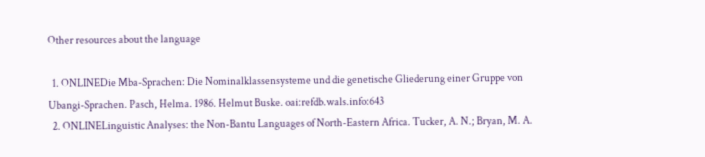Other resources about the language

  1. ONLINEDie Mba-Sprachen: Die Nominalklassensysteme und die genetische Gliederung einer Gruppe von Ubangi-Sprachen. Pasch, Helma. 1986. Helmut Buske. oai:refdb.wals.info:643
  2. ONLINELinguistic Analyses: the Non-Bantu Languages of North-Eastern Africa. Tucker, A. N.; Bryan, M. A.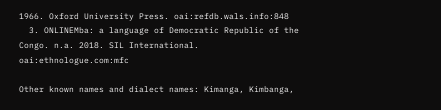1966. Oxford University Press. oai:refdb.wals.info:848
  3. ONLINEMba: a language of Democratic Republic of the Congo. n.a. 2018. SIL International. oai:ethnologue.com:mfc

Other known names and dialect names: Kimanga, Kimbanga,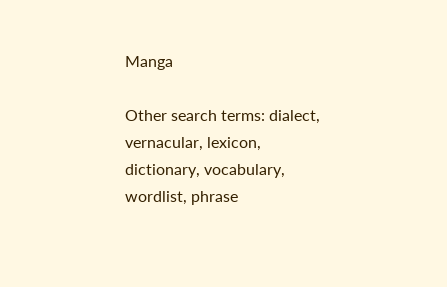Manga

Other search terms: dialect, vernacular, lexicon, dictionary, vocabulary, wordlist, phrase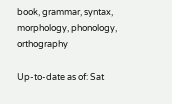book, grammar, syntax, morphology, phonology, orthography

Up-to-date as of: Sat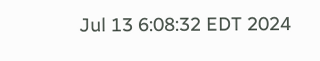Jul 13 6:08:32 EDT 2024